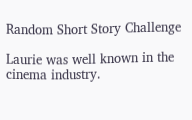Random Short Story Challenge

Laurie was well known in the cinema industry.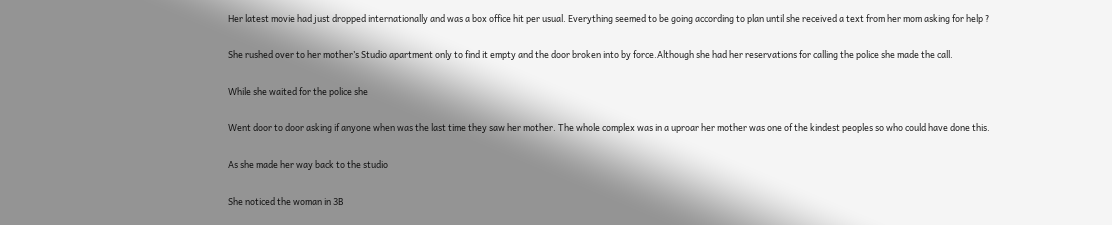Her latest movie had just dropped internationally and was a box office hit per usual. Everything seemed to be going according to plan until she received a text from her mom asking for help ?

She rushed over to her mother’s Studio apartment only to find it empty and the door broken into by force.Although she had her reservations for calling the police she made the call.

While she waited for the police she

Went door to door asking if anyone when was the last time they saw her mother. The whole complex was in a uproar her mother was one of the kindest peoples so who could have done this.

As she made her way back to the studio

She noticed the woman in 3B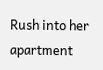Rush into her apartment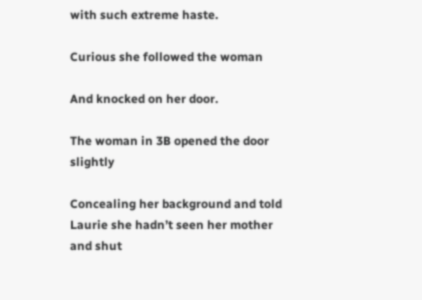with such extreme haste.

Curious she followed the woman

And knocked on her door.

The woman in 3B opened the door slightly

Concealing her background and told Laurie she hadn’t seen her mother and shut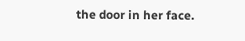the door in her face.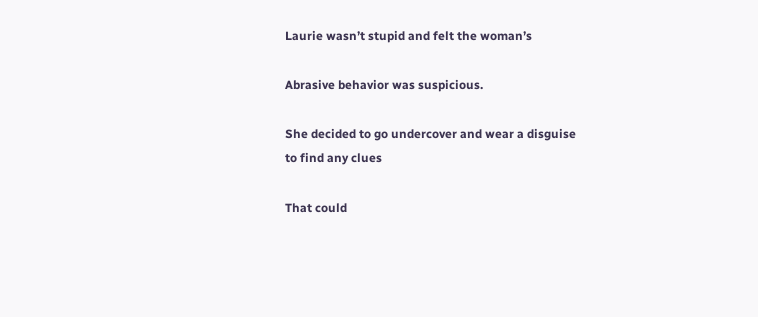Laurie wasn’t stupid and felt the woman’s

Abrasive behavior was suspicious.

She decided to go undercover and wear a disguise to find any clues

That could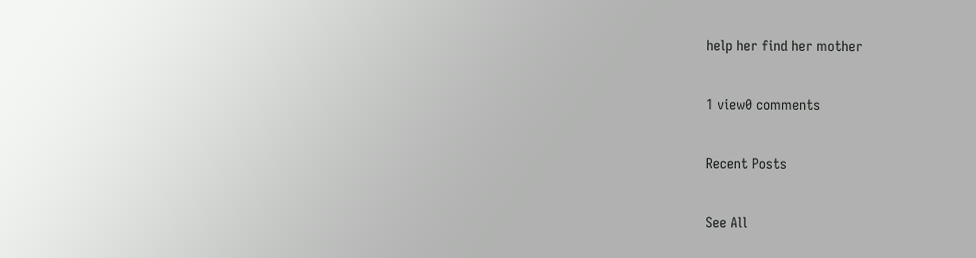help her find her mother

1 view0 comments

Recent Posts

See All